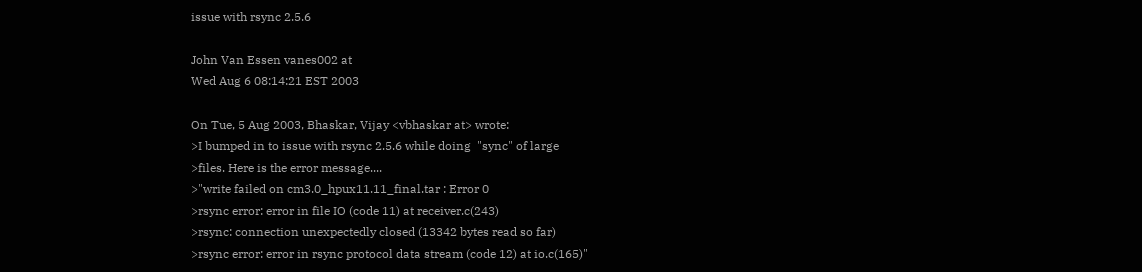issue with rsync 2.5.6

John Van Essen vanes002 at
Wed Aug 6 08:14:21 EST 2003

On Tue, 5 Aug 2003, Bhaskar, Vijay <vbhaskar at> wrote:
>I bumped in to issue with rsync 2.5.6 while doing  "sync" of large
>files. Here is the error message....
>"write failed on cm3.0_hpux11.11_final.tar : Error 0
>rsync error: error in file IO (code 11) at receiver.c(243)
>rsync: connection unexpectedly closed (13342 bytes read so far)
>rsync error: error in rsync protocol data stream (code 12) at io.c(165)"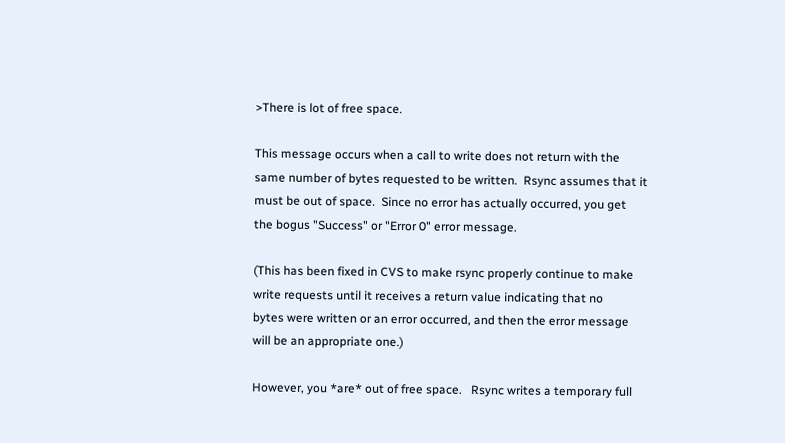>There is lot of free space.

This message occurs when a call to write does not return with the
same number of bytes requested to be written.  Rsync assumes that it
must be out of space.  Since no error has actually occurred, you get
the bogus "Success" or "Error 0" error message.

(This has been fixed in CVS to make rsync properly continue to make
write requests until it receives a return value indicating that no
bytes were written or an error occurred, and then the error message
will be an appropriate one.)

However, you *are* out of free space.   Rsync writes a temporary full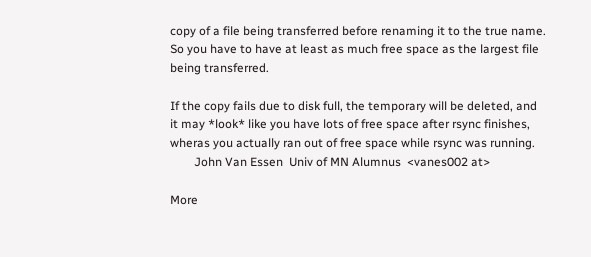copy of a file being transferred before renaming it to the true name.
So you have to have at least as much free space as the largest file
being transferred.

If the copy fails due to disk full, the temporary will be deleted, and
it may *look* like you have lots of free space after rsync finishes,
wheras you actually ran out of free space while rsync was running.
        John Van Essen  Univ of MN Alumnus  <vanes002 at>

More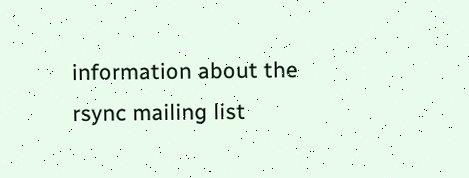information about the rsync mailing list